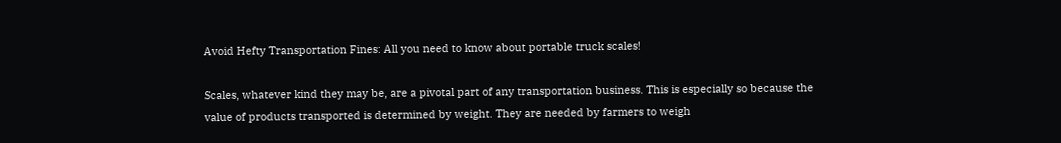Avoid Hefty Transportation Fines: All you need to know about portable truck scales!

Scales, whatever kind they may be, are a pivotal part of any transportation business. This is especially so because the value of products transported is determined by weight. They are needed by farmers to weigh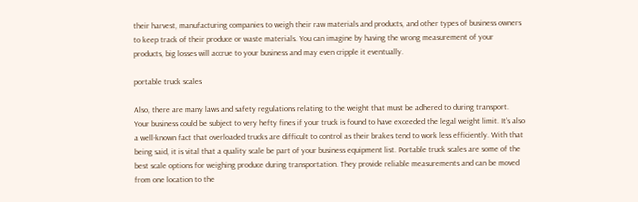their harvest, manufacturing companies to weigh their raw materials and products, and other types of business owners to keep track of their produce or waste materials. You can imagine by having the wrong measurement of your products, big losses will accrue to your business and may even cripple it eventually.

portable truck scales

Also, there are many laws and safety regulations relating to the weight that must be adhered to during transport. Your business could be subject to very hefty fines if your truck is found to have exceeded the legal weight limit. It’s also a well-known fact that overloaded trucks are difficult to control as their brakes tend to work less efficiently. With that being said, it is vital that a quality scale be part of your business equipment list. Portable truck scales are some of the best scale options for weighing produce during transportation. They provide reliable measurements and can be moved from one location to the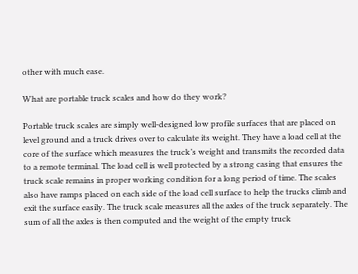other with much ease.

What are portable truck scales and how do they work?

Portable truck scales are simply well-designed low profile surfaces that are placed on level ground and a truck drives over to calculate its weight. They have a load cell at the core of the surface which measures the truck’s weight and transmits the recorded data to a remote terminal. The load cell is well protected by a strong casing that ensures the truck scale remains in proper working condition for a long period of time. The scales also have ramps placed on each side of the load cell surface to help the trucks climb and exit the surface easily. The truck scale measures all the axles of the truck separately. The sum of all the axles is then computed and the weight of the empty truck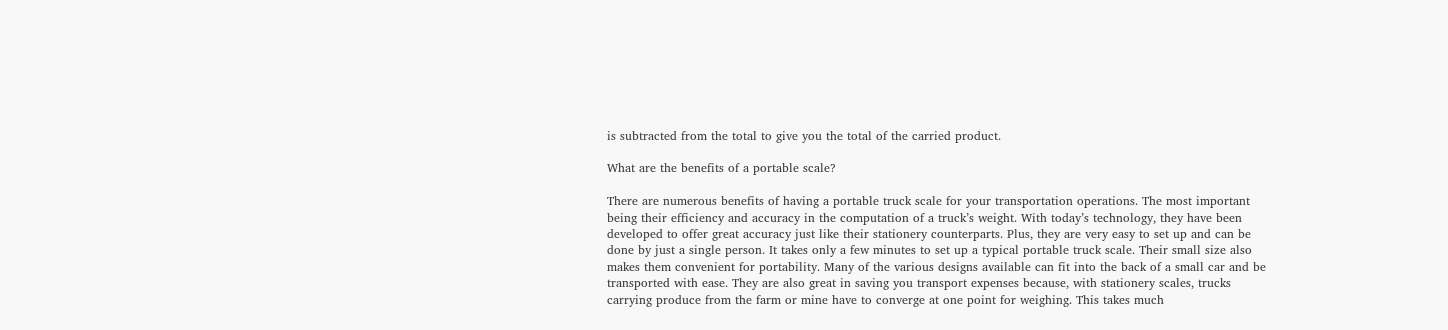is subtracted from the total to give you the total of the carried product.

What are the benefits of a portable scale?

There are numerous benefits of having a portable truck scale for your transportation operations. The most important being their efficiency and accuracy in the computation of a truck’s weight. With today’s technology, they have been developed to offer great accuracy just like their stationery counterparts. Plus, they are very easy to set up and can be done by just a single person. It takes only a few minutes to set up a typical portable truck scale. Their small size also makes them convenient for portability. Many of the various designs available can fit into the back of a small car and be transported with ease. They are also great in saving you transport expenses because, with stationery scales, trucks carrying produce from the farm or mine have to converge at one point for weighing. This takes much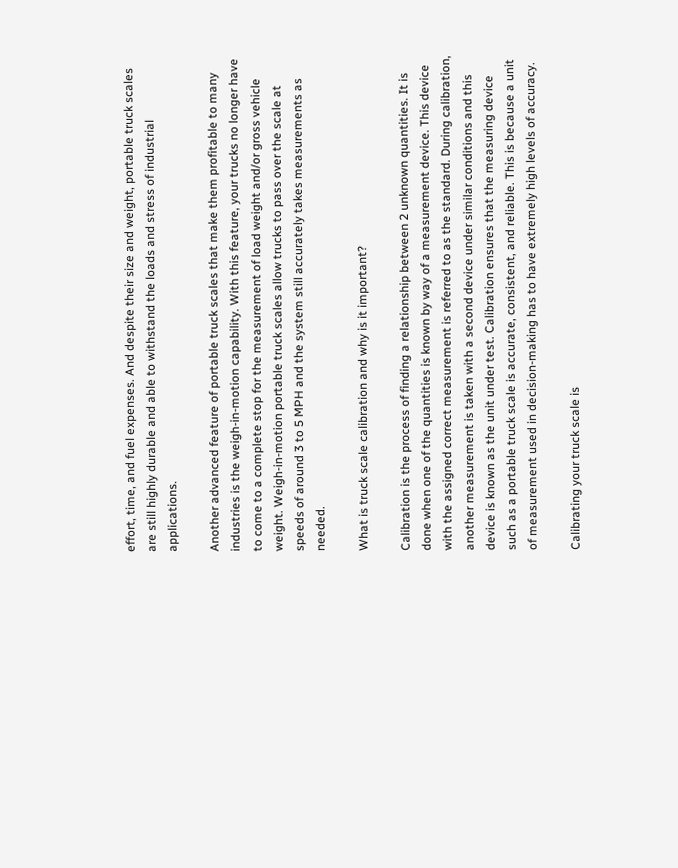effort, time, and fuel expenses. And despite their size and weight, portable truck scales are still highly durable and able to withstand the loads and stress of industrial applications.

Another advanced feature of portable truck scales that make them profitable to many industries is the weigh-in-motion capability. With this feature, your trucks no longer have to come to a complete stop for the measurement of load weight and/or gross vehicle weight. Weigh-in-motion portable truck scales allow trucks to pass over the scale at speeds of around 3 to 5 MPH and the system still accurately takes measurements as needed.

What is truck scale calibration and why is it important?

Calibration is the process of finding a relationship between 2 unknown quantities. It is done when one of the quantities is known by way of a measurement device. This device with the assigned correct measurement is referred to as the standard. During calibration, another measurement is taken with a second device under similar conditions and this device is known as the unit under test. Calibration ensures that the measuring device such as a portable truck scale is accurate, consistent, and reliable. This is because a unit of measurement used in decision-making has to have extremely high levels of accuracy.

Calibrating your truck scale is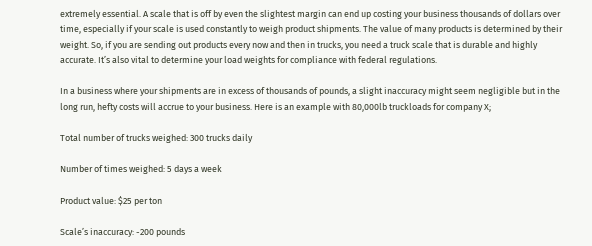extremely essential. A scale that is off by even the slightest margin can end up costing your business thousands of dollars over time, especially if your scale is used constantly to weigh product shipments. The value of many products is determined by their weight. So, if you are sending out products every now and then in trucks, you need a truck scale that is durable and highly accurate. It’s also vital to determine your load weights for compliance with federal regulations.

In a business where your shipments are in excess of thousands of pounds, a slight inaccuracy might seem negligible but in the long run, hefty costs will accrue to your business. Here is an example with 80,000lb truckloads for company X;

Total number of trucks weighed: 300 trucks daily

Number of times weighed: 5 days a week

Product value: $25 per ton

Scale’s inaccuracy: -200 pounds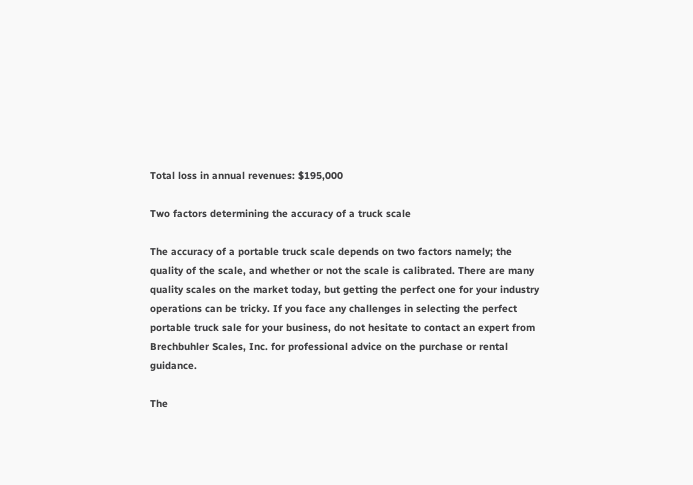Total loss in annual revenues: $195,000

Two factors determining the accuracy of a truck scale

The accuracy of a portable truck scale depends on two factors namely; the quality of the scale, and whether or not the scale is calibrated. There are many quality scales on the market today, but getting the perfect one for your industry operations can be tricky. If you face any challenges in selecting the perfect portable truck sale for your business, do not hesitate to contact an expert from Brechbuhler Scales, Inc. for professional advice on the purchase or rental guidance.

The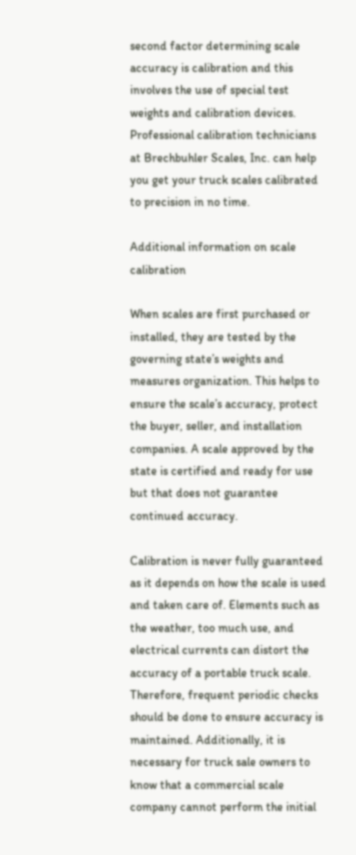second factor determining scale accuracy is calibration and this involves the use of special test weights and calibration devices. Professional calibration technicians at Brechbuhler Scales, Inc. can help you get your truck scales calibrated to precision in no time.

Additional information on scale calibration

When scales are first purchased or installed, they are tested by the governing state’s weights and measures organization. This helps to ensure the scale’s accuracy, protect the buyer, seller, and installation companies. A scale approved by the state is certified and ready for use but that does not guarantee continued accuracy.

Calibration is never fully guaranteed as it depends on how the scale is used and taken care of. Elements such as the weather, too much use, and electrical currents can distort the accuracy of a portable truck scale. Therefore, frequent periodic checks should be done to ensure accuracy is maintained. Additionally, it is necessary for truck sale owners to know that a commercial scale company cannot perform the initial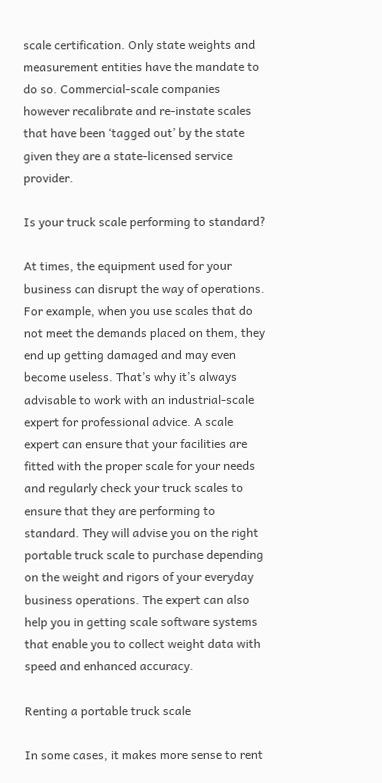scale certification. Only state weights and measurement entities have the mandate to do so. Commercial-scale companies however recalibrate and re-instate scales that have been ‘tagged out’ by the state given they are a state-licensed service provider.

Is your truck scale performing to standard?

At times, the equipment used for your business can disrupt the way of operations. For example, when you use scales that do not meet the demands placed on them, they end up getting damaged and may even become useless. That’s why it’s always advisable to work with an industrial-scale expert for professional advice. A scale expert can ensure that your facilities are fitted with the proper scale for your needs and regularly check your truck scales to ensure that they are performing to standard. They will advise you on the right portable truck scale to purchase depending on the weight and rigors of your everyday business operations. The expert can also help you in getting scale software systems that enable you to collect weight data with speed and enhanced accuracy.

Renting a portable truck scale

In some cases, it makes more sense to rent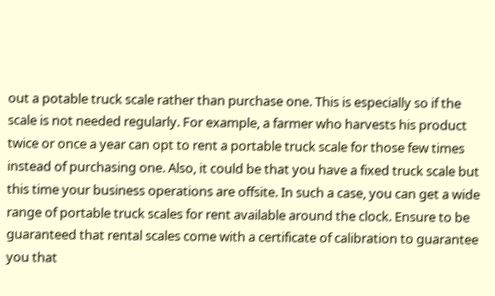out a potable truck scale rather than purchase one. This is especially so if the scale is not needed regularly. For example, a farmer who harvests his product twice or once a year can opt to rent a portable truck scale for those few times instead of purchasing one. Also, it could be that you have a fixed truck scale but this time your business operations are offsite. In such a case, you can get a wide range of portable truck scales for rent available around the clock. Ensure to be guaranteed that rental scales come with a certificate of calibration to guarantee you that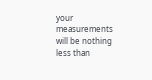your measurements will be nothing less than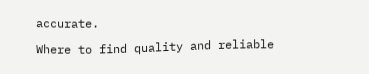accurate.

Where to find quality and reliable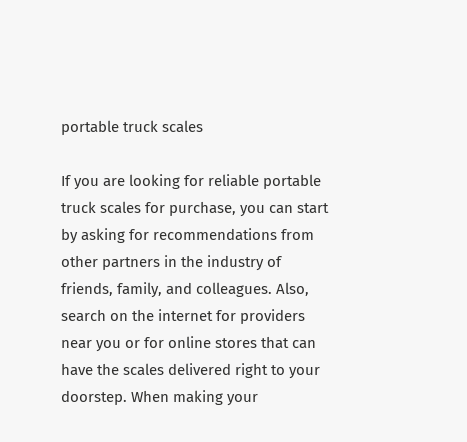portable truck scales

If you are looking for reliable portable truck scales for purchase, you can start by asking for recommendations from other partners in the industry of friends, family, and colleagues. Also, search on the internet for providers near you or for online stores that can have the scales delivered right to your doorstep. When making your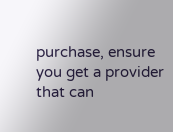purchase, ensure you get a provider that can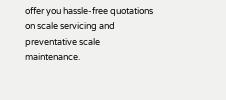offer you hassle-free quotations on scale servicing and preventative scale maintenance.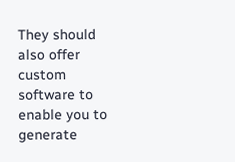They should also offer custom software to enable you to generate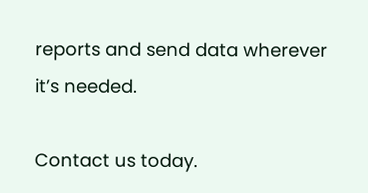reports and send data wherever it’s needed.

Contact us today.